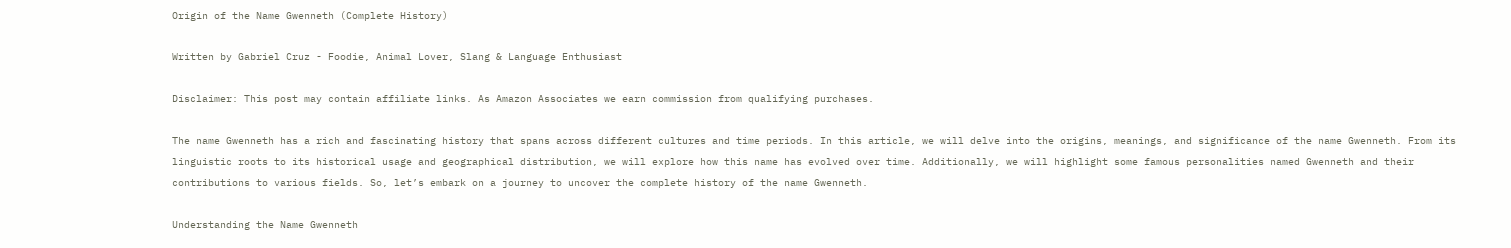Origin of the Name Gwenneth (Complete History)

Written by Gabriel Cruz - Foodie, Animal Lover, Slang & Language Enthusiast

Disclaimer: This post may contain affiliate links. As Amazon Associates we earn commission from qualifying purchases.

The name Gwenneth has a rich and fascinating history that spans across different cultures and time periods. In this article, we will delve into the origins, meanings, and significance of the name Gwenneth. From its linguistic roots to its historical usage and geographical distribution, we will explore how this name has evolved over time. Additionally, we will highlight some famous personalities named Gwenneth and their contributions to various fields. So, let’s embark on a journey to uncover the complete history of the name Gwenneth.

Understanding the Name Gwenneth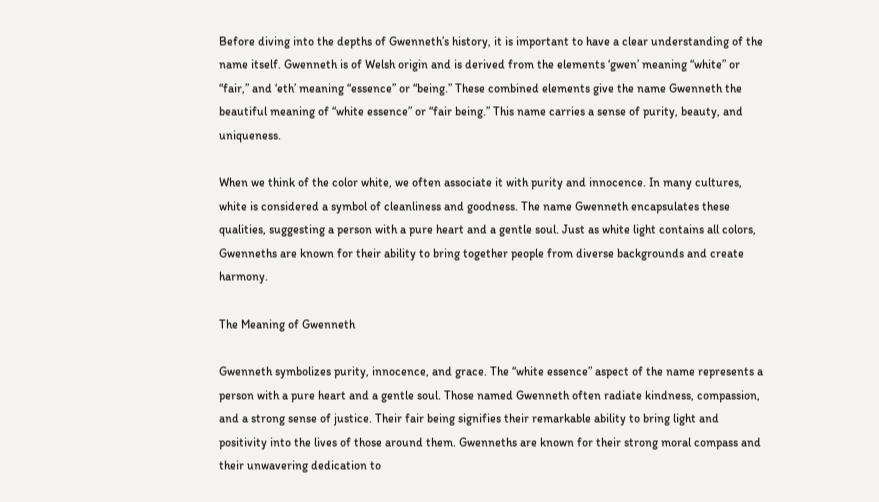Before diving into the depths of Gwenneth’s history, it is important to have a clear understanding of the name itself. Gwenneth is of Welsh origin and is derived from the elements ‘gwen’ meaning “white” or “fair,” and ‘eth’ meaning “essence” or “being.” These combined elements give the name Gwenneth the beautiful meaning of “white essence” or “fair being.” This name carries a sense of purity, beauty, and uniqueness.

When we think of the color white, we often associate it with purity and innocence. In many cultures, white is considered a symbol of cleanliness and goodness. The name Gwenneth encapsulates these qualities, suggesting a person with a pure heart and a gentle soul. Just as white light contains all colors, Gwenneths are known for their ability to bring together people from diverse backgrounds and create harmony.

The Meaning of Gwenneth

Gwenneth symbolizes purity, innocence, and grace. The “white essence” aspect of the name represents a person with a pure heart and a gentle soul. Those named Gwenneth often radiate kindness, compassion, and a strong sense of justice. Their fair being signifies their remarkable ability to bring light and positivity into the lives of those around them. Gwenneths are known for their strong moral compass and their unwavering dedication to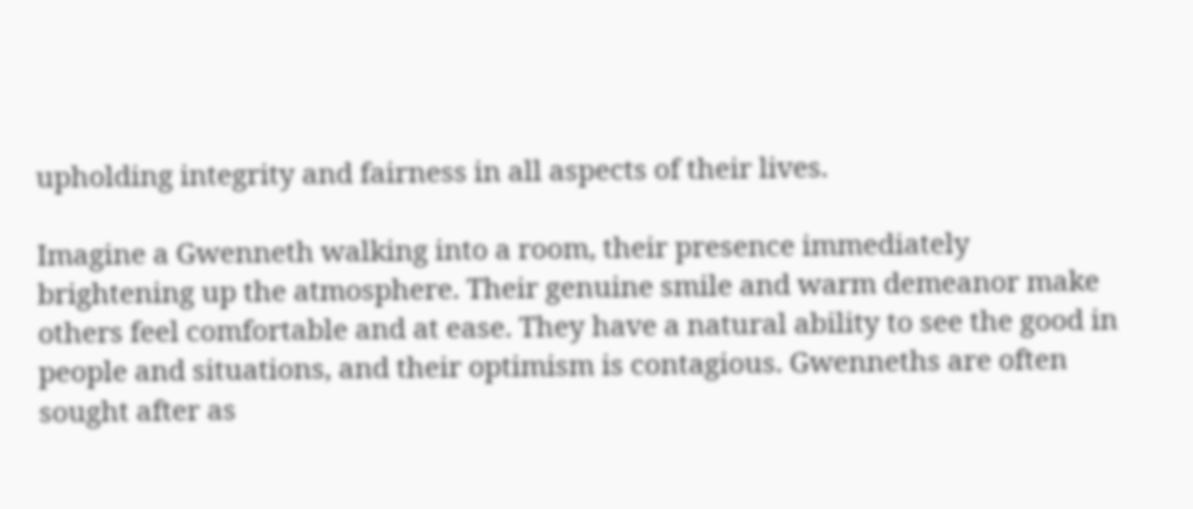upholding integrity and fairness in all aspects of their lives.

Imagine a Gwenneth walking into a room, their presence immediately brightening up the atmosphere. Their genuine smile and warm demeanor make others feel comfortable and at ease. They have a natural ability to see the good in people and situations, and their optimism is contagious. Gwenneths are often sought after as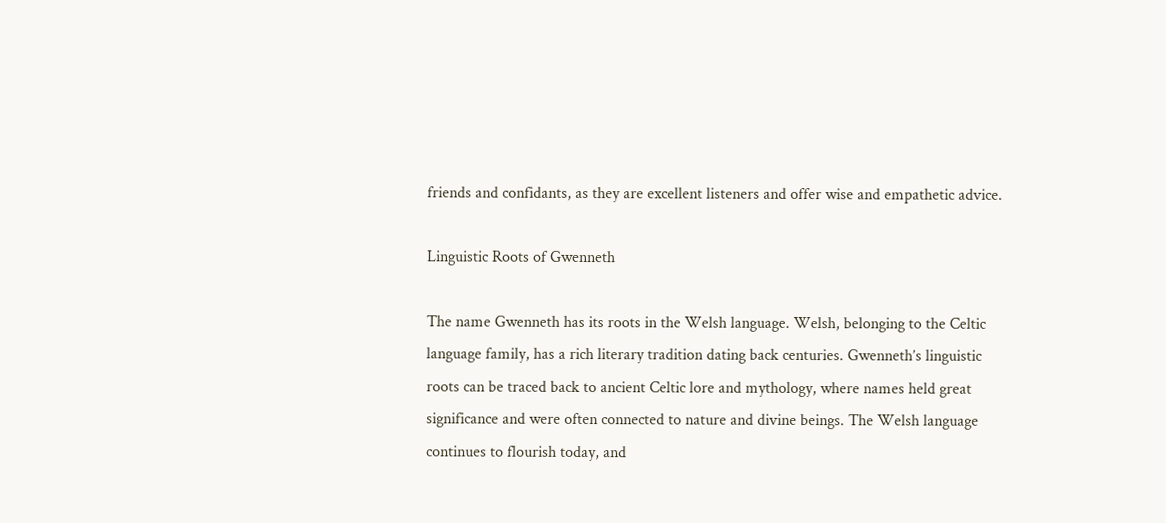friends and confidants, as they are excellent listeners and offer wise and empathetic advice.

Linguistic Roots of Gwenneth

The name Gwenneth has its roots in the Welsh language. Welsh, belonging to the Celtic language family, has a rich literary tradition dating back centuries. Gwenneth’s linguistic roots can be traced back to ancient Celtic lore and mythology, where names held great significance and were often connected to nature and divine beings. The Welsh language continues to flourish today, and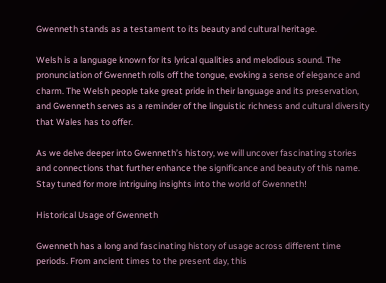Gwenneth stands as a testament to its beauty and cultural heritage.

Welsh is a language known for its lyrical qualities and melodious sound. The pronunciation of Gwenneth rolls off the tongue, evoking a sense of elegance and charm. The Welsh people take great pride in their language and its preservation, and Gwenneth serves as a reminder of the linguistic richness and cultural diversity that Wales has to offer.

As we delve deeper into Gwenneth’s history, we will uncover fascinating stories and connections that further enhance the significance and beauty of this name. Stay tuned for more intriguing insights into the world of Gwenneth!

Historical Usage of Gwenneth

Gwenneth has a long and fascinating history of usage across different time periods. From ancient times to the present day, this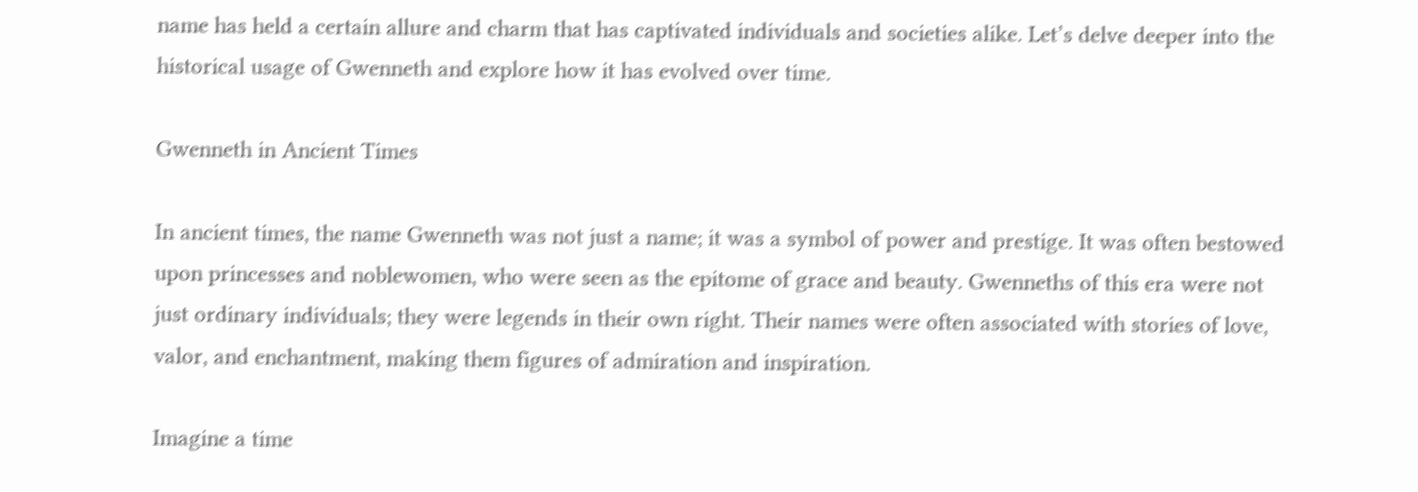name has held a certain allure and charm that has captivated individuals and societies alike. Let’s delve deeper into the historical usage of Gwenneth and explore how it has evolved over time.

Gwenneth in Ancient Times

In ancient times, the name Gwenneth was not just a name; it was a symbol of power and prestige. It was often bestowed upon princesses and noblewomen, who were seen as the epitome of grace and beauty. Gwenneths of this era were not just ordinary individuals; they were legends in their own right. Their names were often associated with stories of love, valor, and enchantment, making them figures of admiration and inspiration.

Imagine a time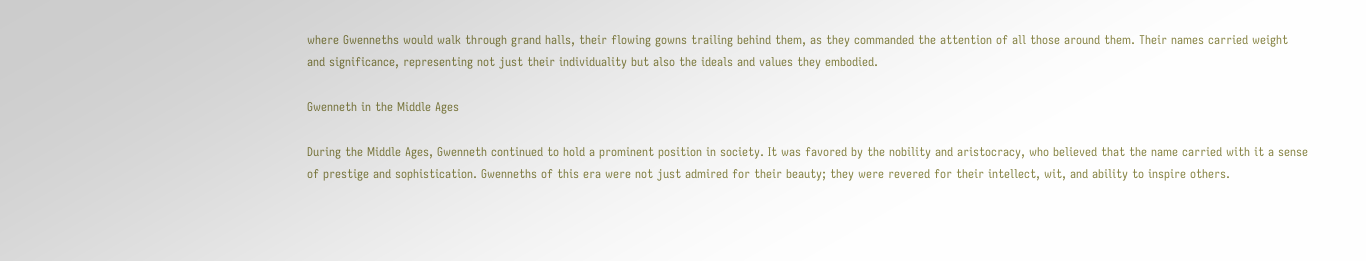where Gwenneths would walk through grand halls, their flowing gowns trailing behind them, as they commanded the attention of all those around them. Their names carried weight and significance, representing not just their individuality but also the ideals and values they embodied.

Gwenneth in the Middle Ages

During the Middle Ages, Gwenneth continued to hold a prominent position in society. It was favored by the nobility and aristocracy, who believed that the name carried with it a sense of prestige and sophistication. Gwenneths of this era were not just admired for their beauty; they were revered for their intellect, wit, and ability to inspire others.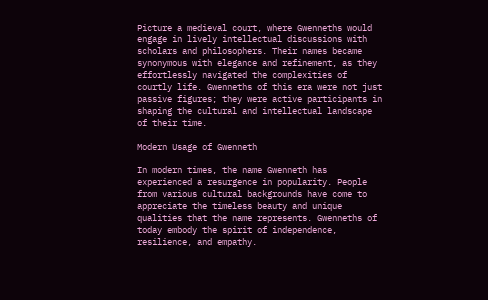Picture a medieval court, where Gwenneths would engage in lively intellectual discussions with scholars and philosophers. Their names became synonymous with elegance and refinement, as they effortlessly navigated the complexities of courtly life. Gwenneths of this era were not just passive figures; they were active participants in shaping the cultural and intellectual landscape of their time.

Modern Usage of Gwenneth

In modern times, the name Gwenneth has experienced a resurgence in popularity. People from various cultural backgrounds have come to appreciate the timeless beauty and unique qualities that the name represents. Gwenneths of today embody the spirit of independence, resilience, and empathy.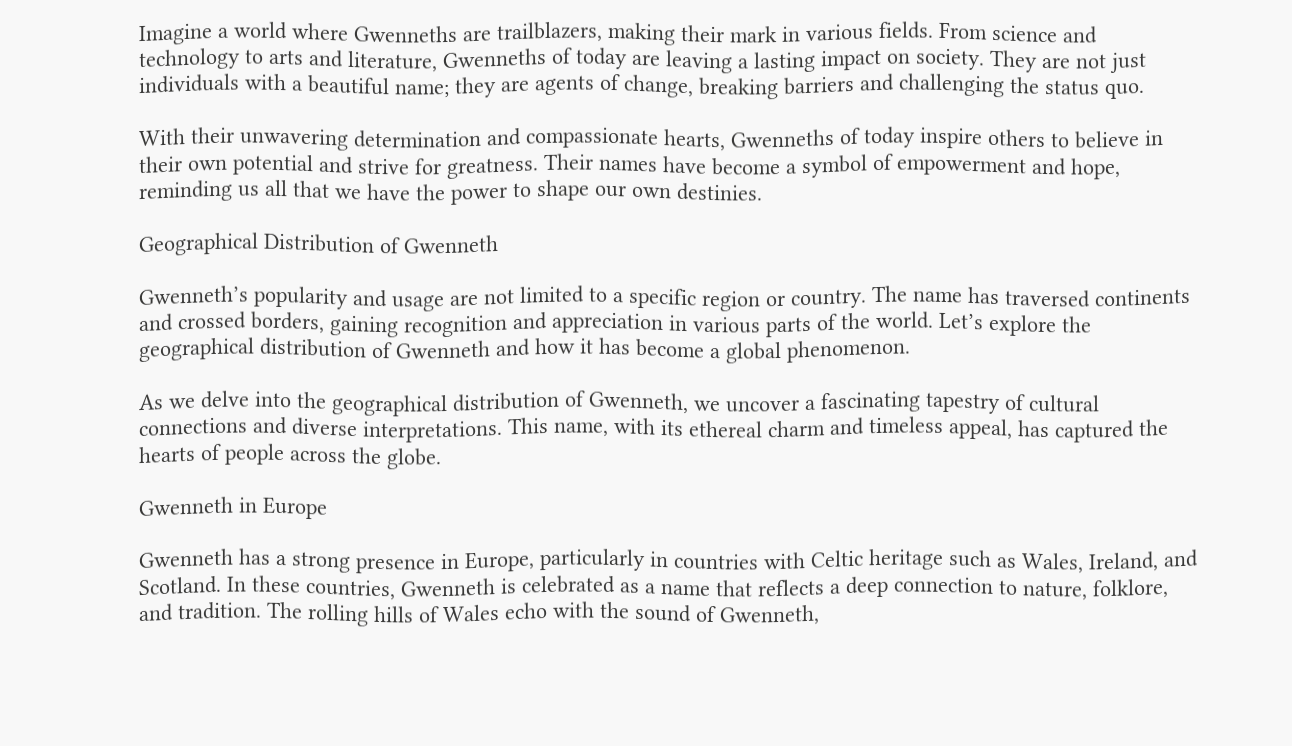Imagine a world where Gwenneths are trailblazers, making their mark in various fields. From science and technology to arts and literature, Gwenneths of today are leaving a lasting impact on society. They are not just individuals with a beautiful name; they are agents of change, breaking barriers and challenging the status quo.

With their unwavering determination and compassionate hearts, Gwenneths of today inspire others to believe in their own potential and strive for greatness. Their names have become a symbol of empowerment and hope, reminding us all that we have the power to shape our own destinies.

Geographical Distribution of Gwenneth

Gwenneth’s popularity and usage are not limited to a specific region or country. The name has traversed continents and crossed borders, gaining recognition and appreciation in various parts of the world. Let’s explore the geographical distribution of Gwenneth and how it has become a global phenomenon.

As we delve into the geographical distribution of Gwenneth, we uncover a fascinating tapestry of cultural connections and diverse interpretations. This name, with its ethereal charm and timeless appeal, has captured the hearts of people across the globe.

Gwenneth in Europe

Gwenneth has a strong presence in Europe, particularly in countries with Celtic heritage such as Wales, Ireland, and Scotland. In these countries, Gwenneth is celebrated as a name that reflects a deep connection to nature, folklore, and tradition. The rolling hills of Wales echo with the sound of Gwenneth,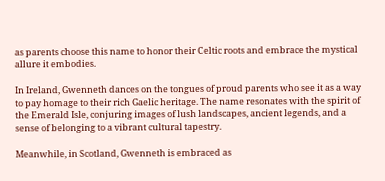as parents choose this name to honor their Celtic roots and embrace the mystical allure it embodies.

In Ireland, Gwenneth dances on the tongues of proud parents who see it as a way to pay homage to their rich Gaelic heritage. The name resonates with the spirit of the Emerald Isle, conjuring images of lush landscapes, ancient legends, and a sense of belonging to a vibrant cultural tapestry.

Meanwhile, in Scotland, Gwenneth is embraced as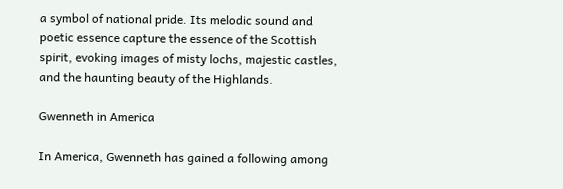a symbol of national pride. Its melodic sound and poetic essence capture the essence of the Scottish spirit, evoking images of misty lochs, majestic castles, and the haunting beauty of the Highlands.

Gwenneth in America

In America, Gwenneth has gained a following among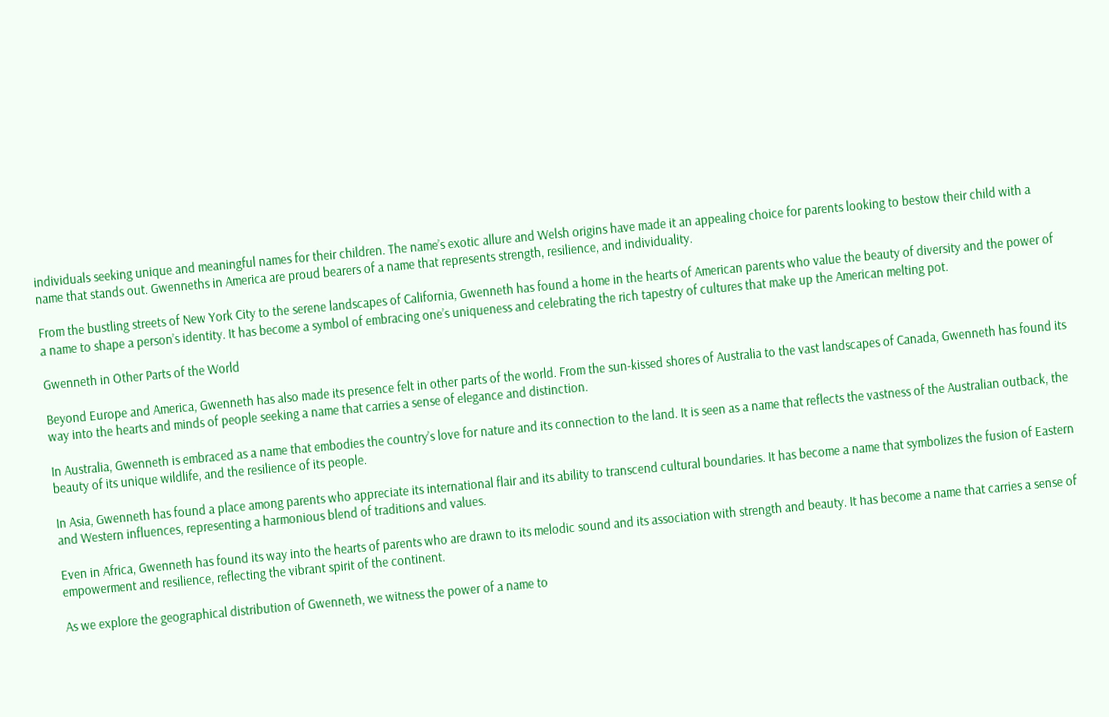individuals seeking unique and meaningful names for their children. The name’s exotic allure and Welsh origins have made it an appealing choice for parents looking to bestow their child with a name that stands out. Gwenneths in America are proud bearers of a name that represents strength, resilience, and individuality.

From the bustling streets of New York City to the serene landscapes of California, Gwenneth has found a home in the hearts of American parents who value the beauty of diversity and the power of a name to shape a person’s identity. It has become a symbol of embracing one’s uniqueness and celebrating the rich tapestry of cultures that make up the American melting pot.

Gwenneth in Other Parts of the World

Beyond Europe and America, Gwenneth has also made its presence felt in other parts of the world. From the sun-kissed shores of Australia to the vast landscapes of Canada, Gwenneth has found its way into the hearts and minds of people seeking a name that carries a sense of elegance and distinction.

In Australia, Gwenneth is embraced as a name that embodies the country’s love for nature and its connection to the land. It is seen as a name that reflects the vastness of the Australian outback, the beauty of its unique wildlife, and the resilience of its people.

In Asia, Gwenneth has found a place among parents who appreciate its international flair and its ability to transcend cultural boundaries. It has become a name that symbolizes the fusion of Eastern and Western influences, representing a harmonious blend of traditions and values.

Even in Africa, Gwenneth has found its way into the hearts of parents who are drawn to its melodic sound and its association with strength and beauty. It has become a name that carries a sense of empowerment and resilience, reflecting the vibrant spirit of the continent.

As we explore the geographical distribution of Gwenneth, we witness the power of a name to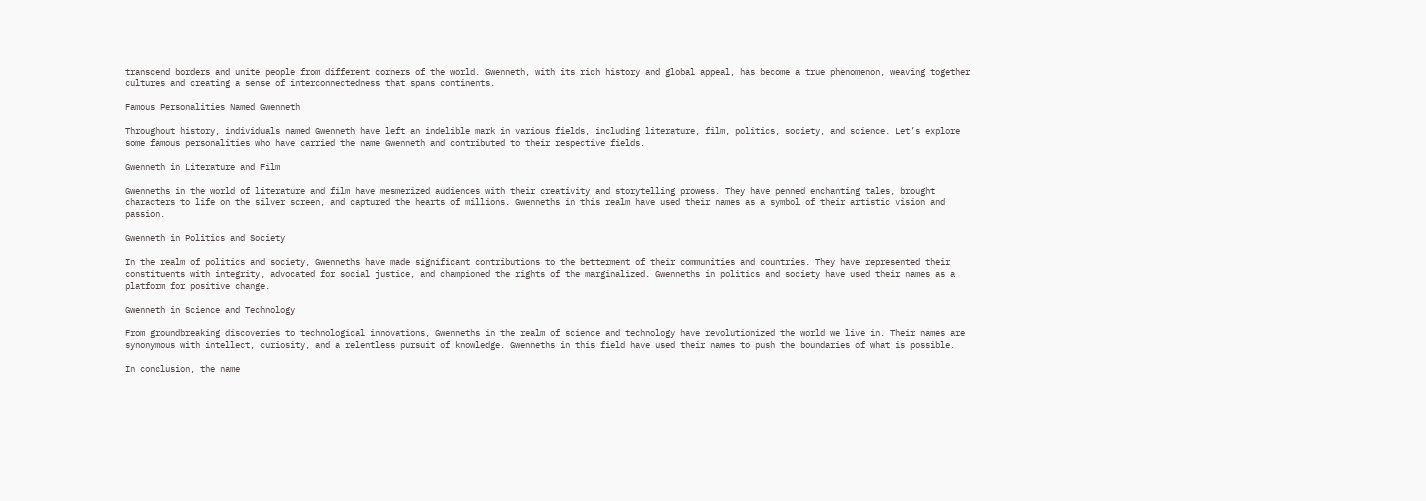transcend borders and unite people from different corners of the world. Gwenneth, with its rich history and global appeal, has become a true phenomenon, weaving together cultures and creating a sense of interconnectedness that spans continents.

Famous Personalities Named Gwenneth

Throughout history, individuals named Gwenneth have left an indelible mark in various fields, including literature, film, politics, society, and science. Let’s explore some famous personalities who have carried the name Gwenneth and contributed to their respective fields.

Gwenneth in Literature and Film

Gwenneths in the world of literature and film have mesmerized audiences with their creativity and storytelling prowess. They have penned enchanting tales, brought characters to life on the silver screen, and captured the hearts of millions. Gwenneths in this realm have used their names as a symbol of their artistic vision and passion.

Gwenneth in Politics and Society

In the realm of politics and society, Gwenneths have made significant contributions to the betterment of their communities and countries. They have represented their constituents with integrity, advocated for social justice, and championed the rights of the marginalized. Gwenneths in politics and society have used their names as a platform for positive change.

Gwenneth in Science and Technology

From groundbreaking discoveries to technological innovations, Gwenneths in the realm of science and technology have revolutionized the world we live in. Their names are synonymous with intellect, curiosity, and a relentless pursuit of knowledge. Gwenneths in this field have used their names to push the boundaries of what is possible.

In conclusion, the name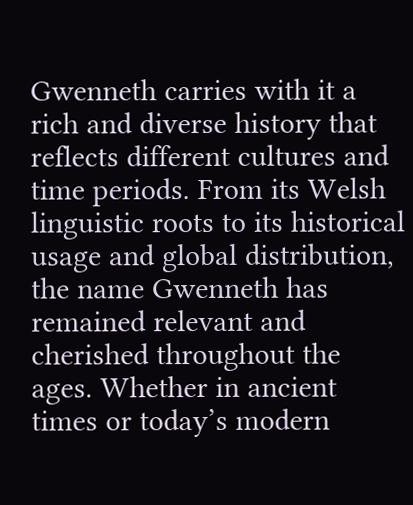Gwenneth carries with it a rich and diverse history that reflects different cultures and time periods. From its Welsh linguistic roots to its historical usage and global distribution, the name Gwenneth has remained relevant and cherished throughout the ages. Whether in ancient times or today’s modern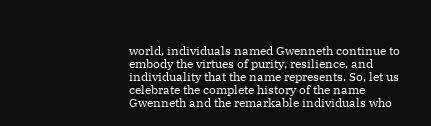world, individuals named Gwenneth continue to embody the virtues of purity, resilience, and individuality that the name represents. So, let us celebrate the complete history of the name Gwenneth and the remarkable individuals who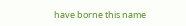have borne this name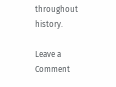throughout history.

Leave a Comment